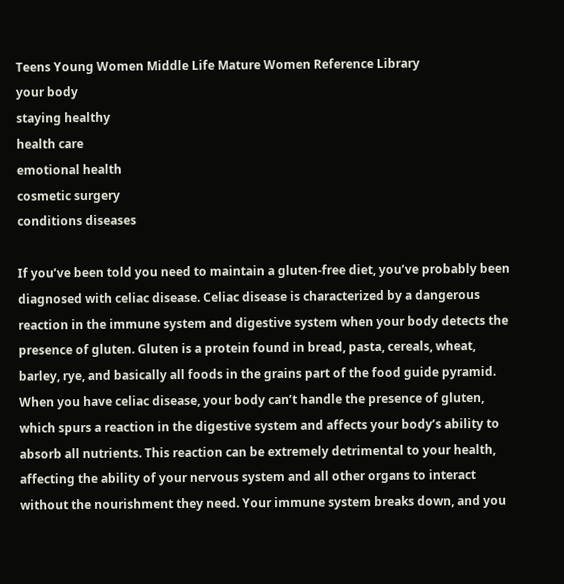Teens Young Women Middle Life Mature Women Reference Library
your body
staying healthy
health care
emotional health
cosmetic surgery
conditions diseases

If you’ve been told you need to maintain a gluten-free diet, you’ve probably been diagnosed with celiac disease. Celiac disease is characterized by a dangerous reaction in the immune system and digestive system when your body detects the presence of gluten. Gluten is a protein found in bread, pasta, cereals, wheat, barley, rye, and basically all foods in the grains part of the food guide pyramid. When you have celiac disease, your body can’t handle the presence of gluten, which spurs a reaction in the digestive system and affects your body’s ability to absorb all nutrients. This reaction can be extremely detrimental to your health, affecting the ability of your nervous system and all other organs to interact without the nourishment they need. Your immune system breaks down, and you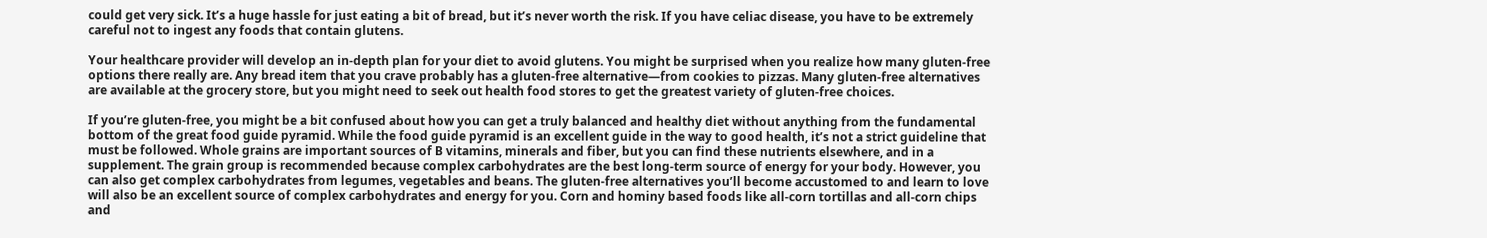could get very sick. It’s a huge hassle for just eating a bit of bread, but it’s never worth the risk. If you have celiac disease, you have to be extremely careful not to ingest any foods that contain glutens.

Your healthcare provider will develop an in-depth plan for your diet to avoid glutens. You might be surprised when you realize how many gluten-free options there really are. Any bread item that you crave probably has a gluten-free alternative—from cookies to pizzas. Many gluten-free alternatives are available at the grocery store, but you might need to seek out health food stores to get the greatest variety of gluten-free choices.

If you’re gluten-free, you might be a bit confused about how you can get a truly balanced and healthy diet without anything from the fundamental bottom of the great food guide pyramid. While the food guide pyramid is an excellent guide in the way to good health, it’s not a strict guideline that must be followed. Whole grains are important sources of B vitamins, minerals and fiber, but you can find these nutrients elsewhere, and in a supplement. The grain group is recommended because complex carbohydrates are the best long-term source of energy for your body. However, you can also get complex carbohydrates from legumes, vegetables and beans. The gluten-free alternatives you’ll become accustomed to and learn to love will also be an excellent source of complex carbohydrates and energy for you. Corn and hominy based foods like all-corn tortillas and all-corn chips and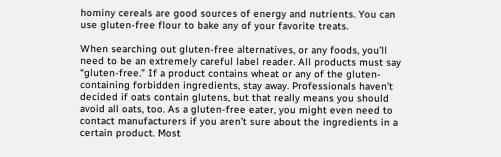hominy cereals are good sources of energy and nutrients. You can use gluten-free flour to bake any of your favorite treats.

When searching out gluten-free alternatives, or any foods, you’ll need to be an extremely careful label reader. All products must say “gluten-free.” If a product contains wheat or any of the gluten-containing forbidden ingredients, stay away. Professionals haven’t decided if oats contain glutens, but that really means you should avoid all oats, too. As a gluten-free eater, you might even need to contact manufacturers if you aren’t sure about the ingredients in a certain product. Most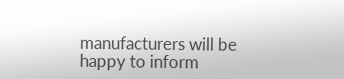manufacturers will be happy to inform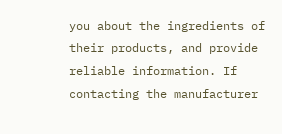you about the ingredients of their products, and provide reliable information. If contacting the manufacturer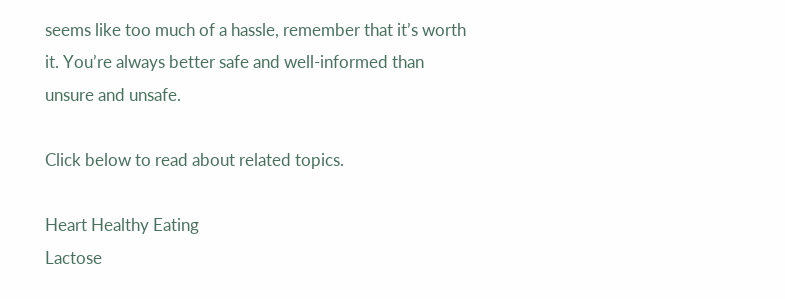seems like too much of a hassle, remember that it’s worth it. You’re always better safe and well-informed than unsure and unsafe.

Click below to read about related topics.

Heart Healthy Eating
Lactose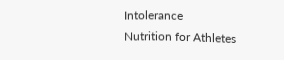Intolerance
Nutrition for Athletes